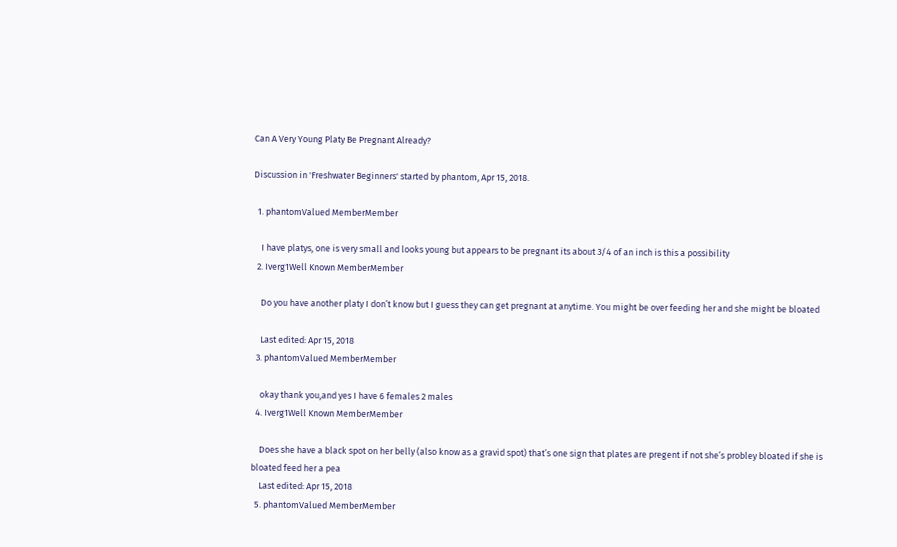Can A Very Young Platy Be Pregnant Already?

Discussion in 'Freshwater Beginners' started by phantom, Apr 15, 2018.

  1. phantomValued MemberMember

    I have platys, one is very small and looks young but appears to be pregnant its about 3/4 of an inch is this a possibility
  2. Iverg1Well Known MemberMember

    Do you have another platy I don’t know but I guess they can get pregnant at anytime. You might be over feeding her and she might be bloated

    Last edited: Apr 15, 2018
  3. phantomValued MemberMember

    okay thank you,and yes I have 6 females 2 males
  4. Iverg1Well Known MemberMember

    Does she have a black spot on her belly (also know as a gravid spot) that’s one sign that plates are pregent if not she’s probley bloated if she is bloated feed her a pea
    Last edited: Apr 15, 2018
  5. phantomValued MemberMember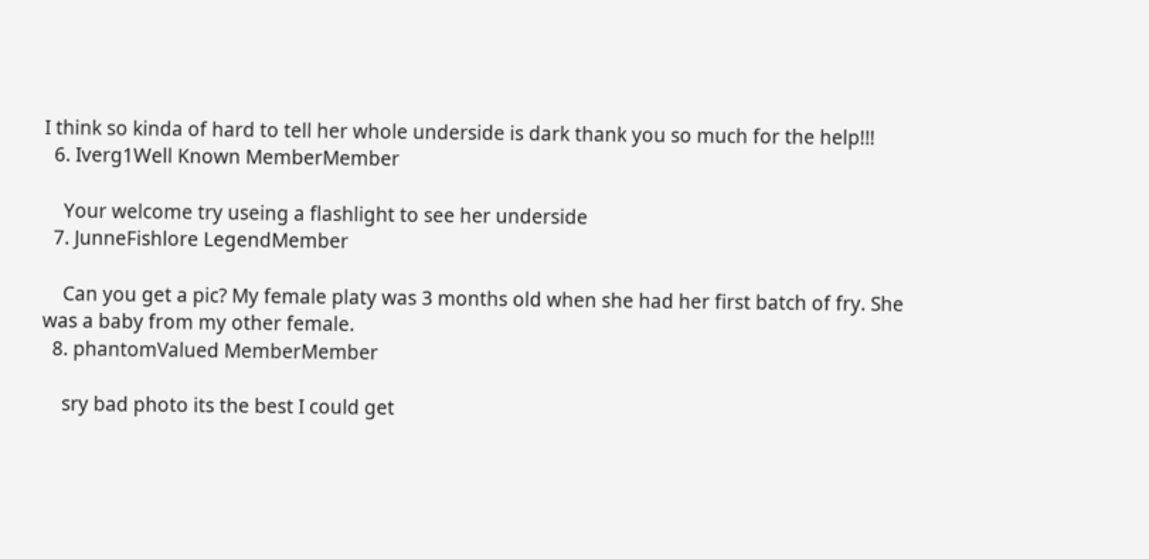I think so kinda of hard to tell her whole underside is dark thank you so much for the help!!!
  6. Iverg1Well Known MemberMember

    Your welcome try useing a flashlight to see her underside
  7. JunneFishlore LegendMember

    Can you get a pic? My female platy was 3 months old when she had her first batch of fry. She was a baby from my other female.
  8. phantomValued MemberMember

    sry bad photo its the best I could get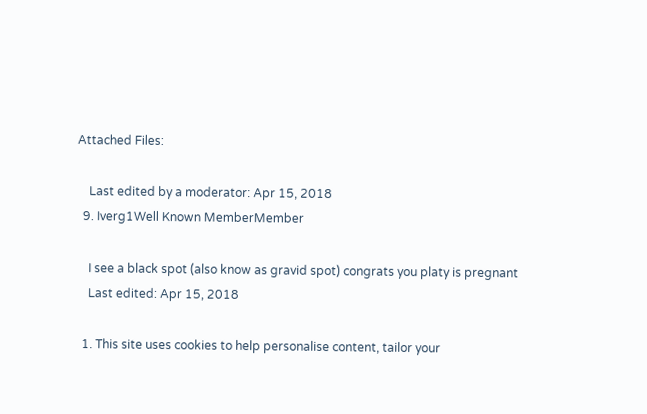Attached Files:

    Last edited by a moderator: Apr 15, 2018
  9. Iverg1Well Known MemberMember

    I see a black spot (also know as gravid spot) congrats you platy is pregnant
    Last edited: Apr 15, 2018

  1. This site uses cookies to help personalise content, tailor your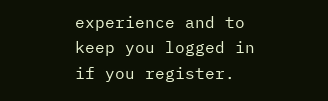experience and to keep you logged in if you register.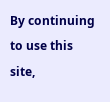By continuing to use this site,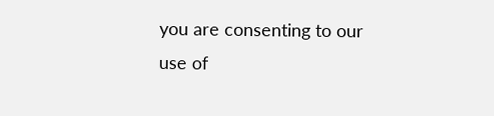you are consenting to our use of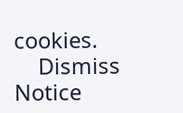cookies.
    Dismiss Notice